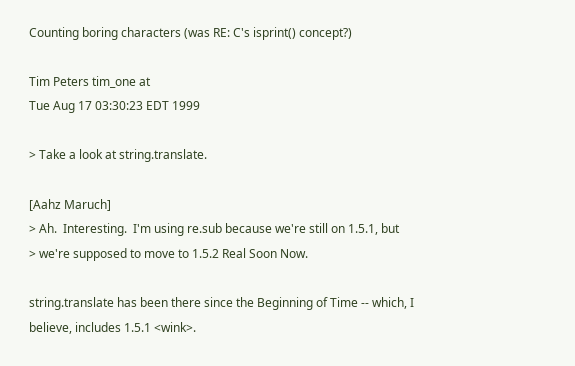Counting boring characters (was RE: C's isprint() concept?)

Tim Peters tim_one at
Tue Aug 17 03:30:23 EDT 1999

> Take a look at string.translate.

[Aahz Maruch]
> Ah.  Interesting.  I'm using re.sub because we're still on 1.5.1, but
> we're supposed to move to 1.5.2 Real Soon Now.

string.translate has been there since the Beginning of Time -- which, I
believe, includes 1.5.1 <wink>.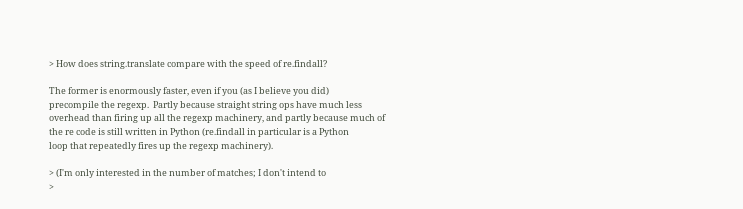> How does string.translate compare with the speed of re.findall?

The former is enormously faster, even if you (as I believe you did)
precompile the regexp.  Partly because straight string ops have much less
overhead than firing up all the regexp machinery, and partly because much of
the re code is still written in Python (re.findall in particular is a Python
loop that repeatedly fires up the regexp machinery).

> (I'm only interested in the number of matches; I don't intend to
>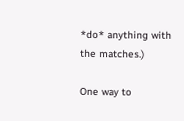*do* anything with the matches.)

One way to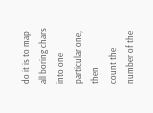do it is to map all boring chars into one particular one, then
count the number of the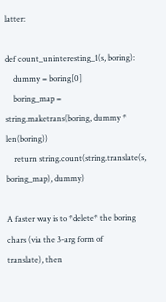latter:

def count_uninteresting_1(s, boring):
    dummy = boring[0]
    boring_map = string.maketrans(boring, dummy * len(boring))
    return string.count(string.translate(s, boring_map), dummy)

A faster way is to *delete* the boring chars (via the 3-arg form of
translate), then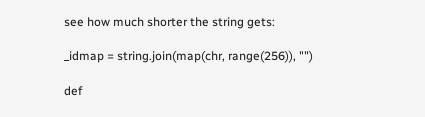see how much shorter the string gets:

_idmap = string.join(map(chr, range(256)), "")

def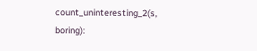count_uninteresting_2(s, boring):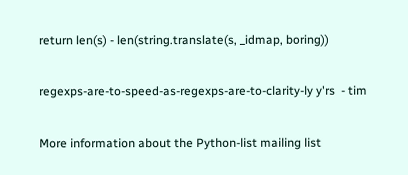return len(s) - len(string.translate(s, _idmap, boring))

regexps-are-to-speed-as-regexps-are-to-clarity-ly y'rs  - tim

More information about the Python-list mailing list